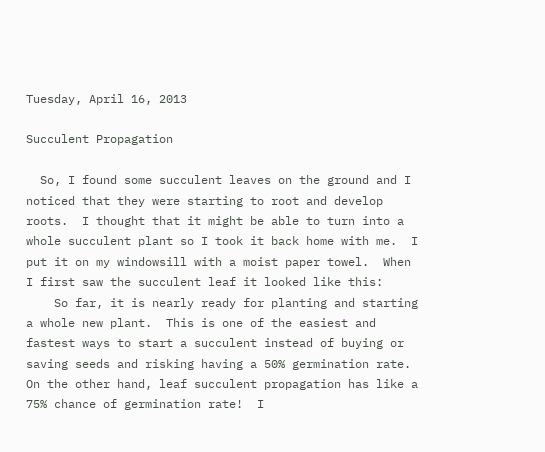Tuesday, April 16, 2013

Succulent Propagation

  So, I found some succulent leaves on the ground and I noticed that they were starting to root and develop roots.  I thought that it might be able to turn into a whole succulent plant so I took it back home with me.  I put it on my windowsill with a moist paper towel.  When I first saw the succulent leaf it looked like this:
    So far, it is nearly ready for planting and starting a whole new plant.  This is one of the easiest and fastest ways to start a succulent instead of buying or saving seeds and risking having a 50% germination rate. On the other hand, leaf succulent propagation has like a 75% chance of germination rate!  I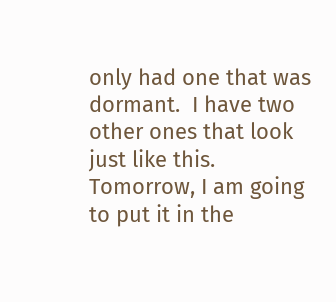only had one that was dormant.  I have two other ones that look just like this.  Tomorrow, I am going to put it in the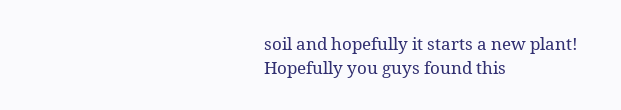soil and hopefully it starts a new plant!  Hopefully you guys found this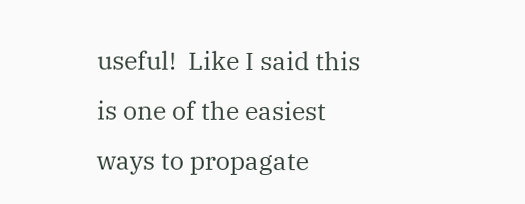useful!  Like I said this is one of the easiest ways to propagate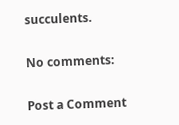succulents.

No comments:

Post a Comment